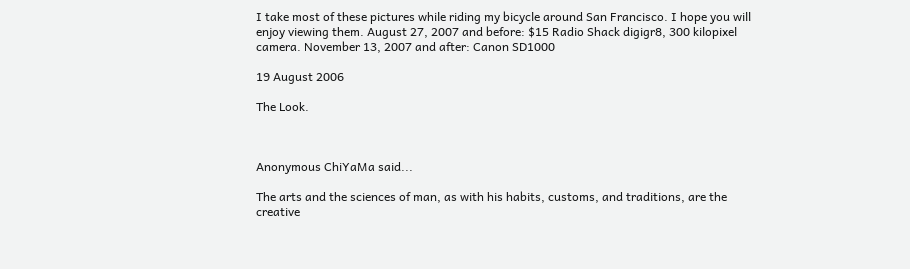I take most of these pictures while riding my bicycle around San Francisco. I hope you will enjoy viewing them. August 27, 2007 and before: $15 Radio Shack digigr8, 300 kilopixel camera. November 13, 2007 and after: Canon SD1000

19 August 2006

The Look.



Anonymous ChiYaMa said...

The arts and the sciences of man, as with his habits, customs, and traditions, are the creative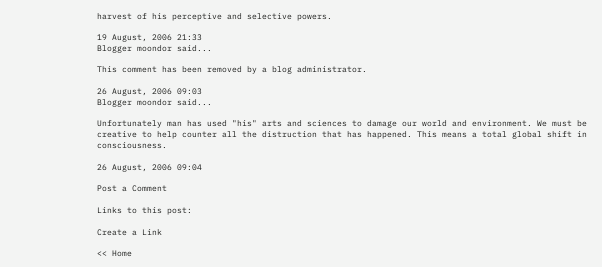harvest of his perceptive and selective powers.

19 August, 2006 21:33
Blogger moondor said...

This comment has been removed by a blog administrator.

26 August, 2006 09:03
Blogger moondor said...

Unfortunately man has used "his" arts and sciences to damage our world and environment. We must be creative to help counter all the distruction that has happened. This means a total global shift in consciousness.

26 August, 2006 09:04

Post a Comment

Links to this post:

Create a Link

<< Home